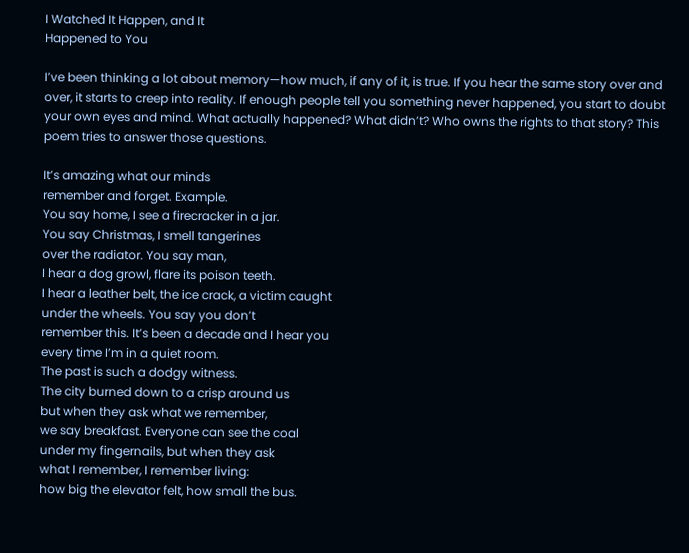I Watched It Happen, and It
Happened to You

I’ve been thinking a lot about memory—how much, if any of it, is true. If you hear the same story over and over, it starts to creep into reality. If enough people tell you something never happened, you start to doubt your own eyes and mind. What actually happened? What didn’t? Who owns the rights to that story? This poem tries to answer those questions.

It’s amazing what our minds
remember and forget. Example.
You say home, I see a firecracker in a jar.
You say Christmas, I smell tangerines
over the radiator. You say man,
I hear a dog growl, flare its poison teeth.
I hear a leather belt, the ice crack, a victim caught
under the wheels. You say you don’t
remember this. It’s been a decade and I hear you
every time I’m in a quiet room.
The past is such a dodgy witness.
The city burned down to a crisp around us
but when they ask what we remember,
we say breakfast. Everyone can see the coal
under my fingernails, but when they ask
what I remember, I remember living:
how big the elevator felt, how small the bus.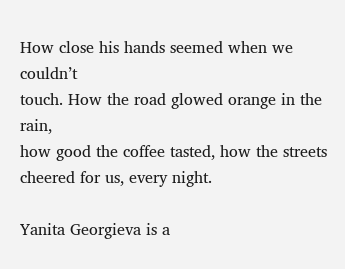How close his hands seemed when we couldn’t
touch. How the road glowed orange in the rain,
how good the coffee tasted, how the streets
cheered for us, every night.

Yanita Georgieva is a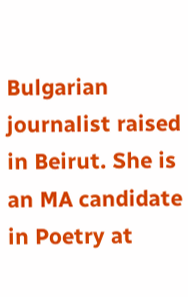Bulgarian journalist raised in Beirut. She is an MA candidate in Poetry at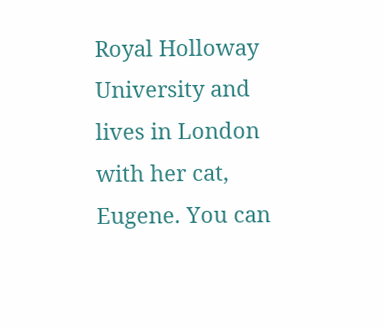Royal Holloway University and lives in London with her cat, Eugene. You can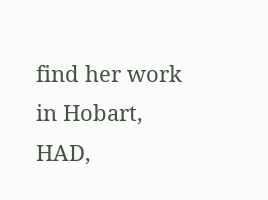find her work in Hobart, HAD,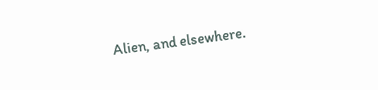Alien, and elsewhere.